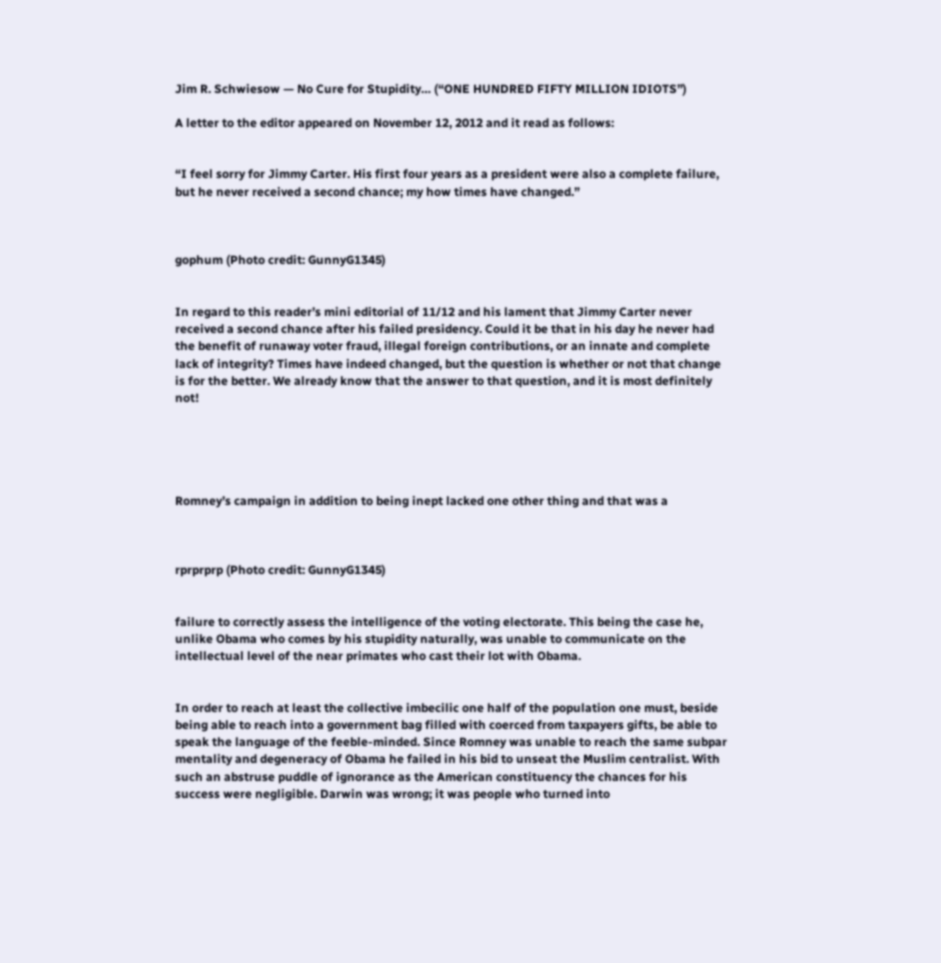Jim R. Schwiesow — No Cure for Stupidity… (“ONE HUNDRED FIFTY MILLION IDIOTS”)

A letter to the editor appeared on November 12, 2012 and it read as follows:


“I feel sorry for Jimmy Carter. His first four years as a president were also a complete failure, but he never received a second chance; my how times have changed.”



gophum (Photo credit: GunnyG1345)


In regard to this reader’s mini editorial of 11/12 and his lament that Jimmy Carter never received a second chance after his failed presidency. Could it be that in his day he never had the benefit of runaway voter fraud, illegal foreign contributions, or an innate and complete lack of integrity? Times have indeed changed, but the question is whether or not that change is for the better. We already know that the answer to that question, and it is most definitely not!





Romney’s campaign in addition to being inept lacked one other thing and that was a



rprprprp (Photo credit: GunnyG1345)


failure to correctly assess the intelligence of the voting electorate. This being the case he, unlike Obama who comes by his stupidity naturally, was unable to communicate on the intellectual level of the near primates who cast their lot with Obama.


In order to reach at least the collective imbecilic one half of the population one must, beside being able to reach into a government bag filled with coerced from taxpayers gifts, be able to speak the language of the feeble-minded. Since Romney was unable to reach the same subpar mentality and degeneracy of Obama he failed in his bid to unseat the Muslim centralist. With such an abstruse puddle of ignorance as the American constituency the chances for his success were negligible. Darwin was wrong; it was people who turned into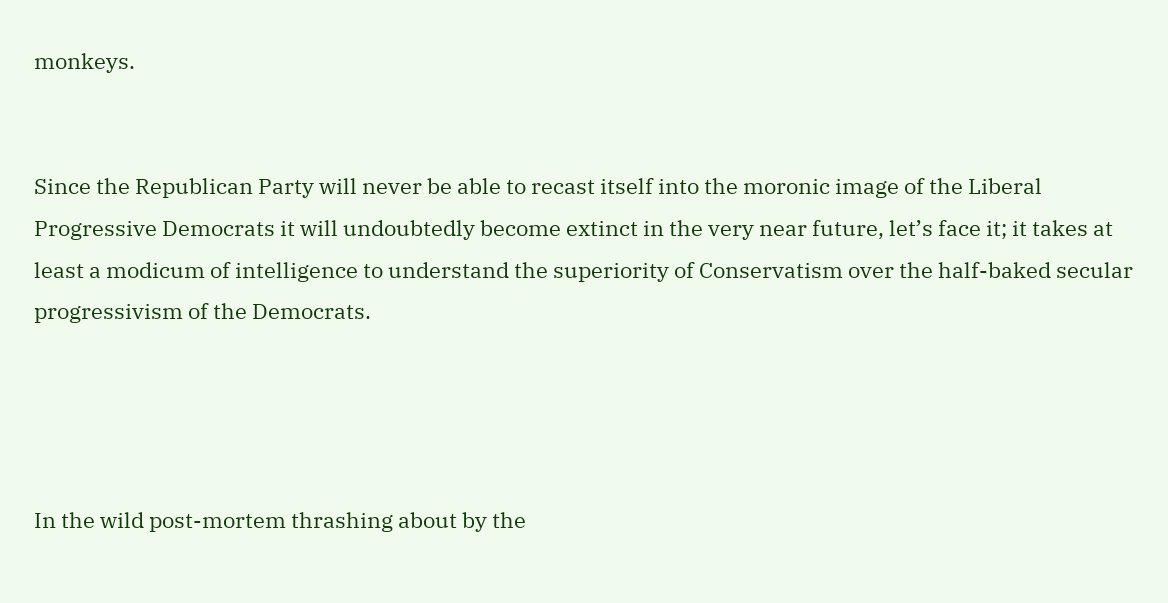monkeys.


Since the Republican Party will never be able to recast itself into the moronic image of the Liberal Progressive Democrats it will undoubtedly become extinct in the very near future, let’s face it; it takes at least a modicum of intelligence to understand the superiority of Conservatism over the half-baked secular progressivism of the Democrats.




In the wild post-mortem thrashing about by the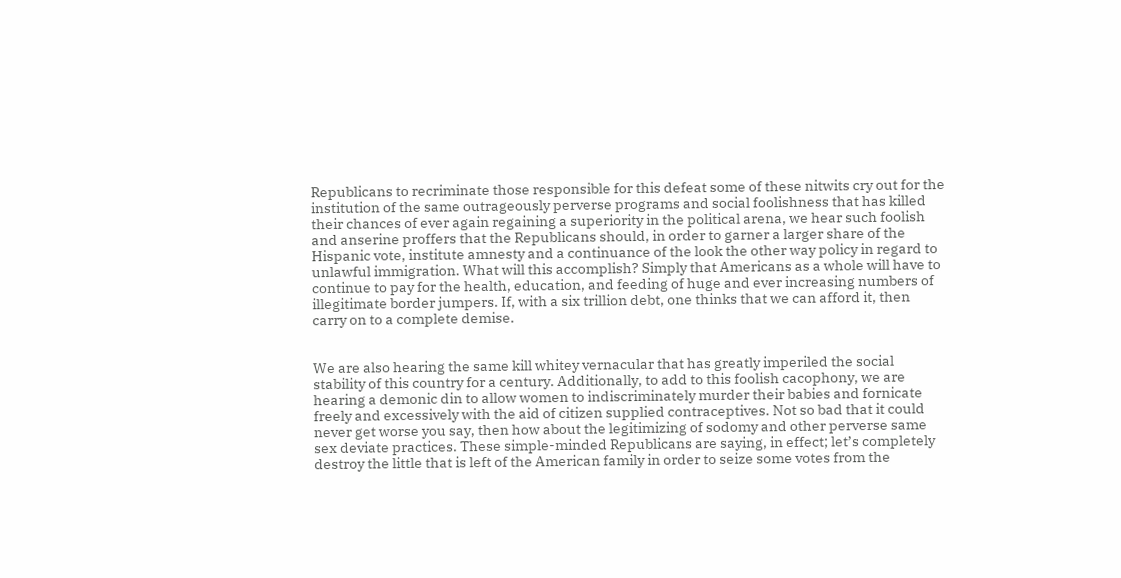Republicans to recriminate those responsible for this defeat some of these nitwits cry out for the institution of the same outrageously perverse programs and social foolishness that has killed their chances of ever again regaining a superiority in the political arena, we hear such foolish and anserine proffers that the Republicans should, in order to garner a larger share of the Hispanic vote, institute amnesty and a continuance of the look the other way policy in regard to unlawful immigration. What will this accomplish? Simply that Americans as a whole will have to continue to pay for the health, education, and feeding of huge and ever increasing numbers of illegitimate border jumpers. If, with a six trillion debt, one thinks that we can afford it, then carry on to a complete demise.


We are also hearing the same kill whitey vernacular that has greatly imperiled the social stability of this country for a century. Additionally, to add to this foolish cacophony, we are hearing a demonic din to allow women to indiscriminately murder their babies and fornicate freely and excessively with the aid of citizen supplied contraceptives. Not so bad that it could never get worse you say, then how about the legitimizing of sodomy and other perverse same sex deviate practices. These simple-minded Republicans are saying, in effect; let’s completely destroy the little that is left of the American family in order to seize some votes from the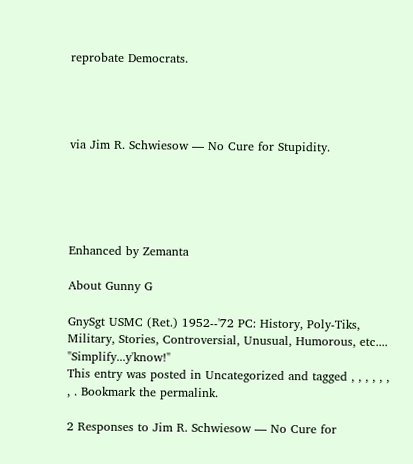reprobate Democrats.




via Jim R. Schwiesow — No Cure for Stupidity.





Enhanced by Zemanta

About Gunny G

GnySgt USMC (Ret.) 1952--'72 PC: History, Poly-Tiks, Military, Stories, Controversial, Unusual, Humorous, etc.... "Simplify...y'know!"
This entry was posted in Uncategorized and tagged , , , , , , , . Bookmark the permalink.

2 Responses to Jim R. Schwiesow — No Cure for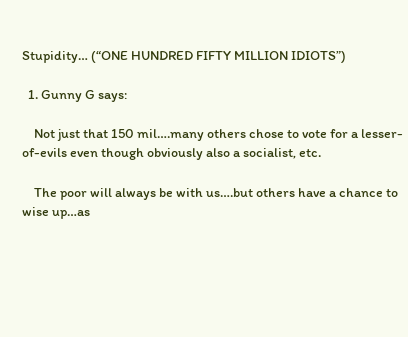Stupidity… (“ONE HUNDRED FIFTY MILLION IDIOTS”)

  1. Gunny G says:

    Not just that 150 mil….many others chose to vote for a lesser-of-evils even though obviously also a socialist, etc.

    The poor will always be with us….but others have a chance to wise up…as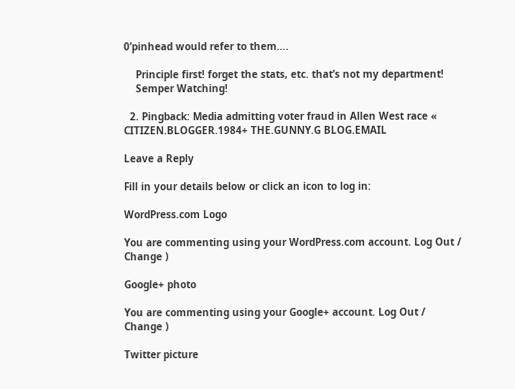0’pinhead would refer to them….

    Principle first! forget the stats, etc. that’s not my department!
    Semper Watching!

  2. Pingback: Media admitting voter fraud in Allen West race « CITIZEN.BLOGGER.1984+ THE.GUNNY.G BLOG.EMAIL

Leave a Reply

Fill in your details below or click an icon to log in:

WordPress.com Logo

You are commenting using your WordPress.com account. Log Out /  Change )

Google+ photo

You are commenting using your Google+ account. Log Out /  Change )

Twitter picture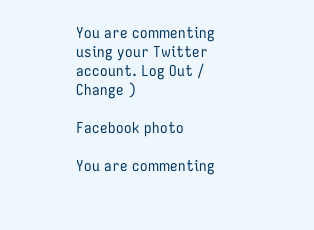You are commenting using your Twitter account. Log Out /  Change )

Facebook photo

You are commenting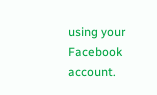using your Facebook account.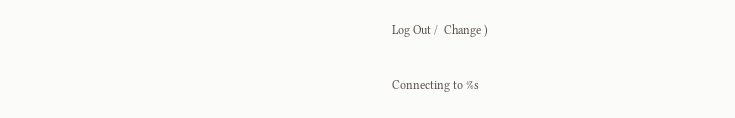Log Out /  Change )


Connecting to %s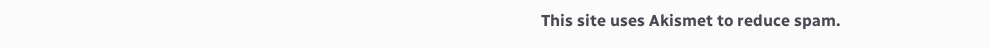This site uses Akismet to reduce spam.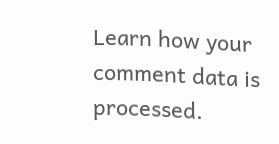Learn how your comment data is processed.